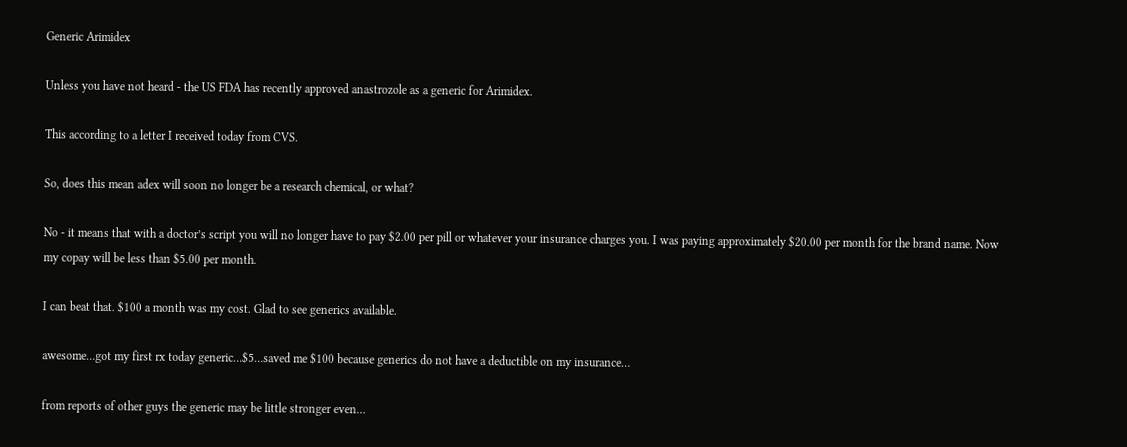Generic Arimidex

Unless you have not heard - the US FDA has recently approved anastrozole as a generic for Arimidex.

This according to a letter I received today from CVS.

So, does this mean adex will soon no longer be a research chemical, or what?

No - it means that with a doctor’s script you will no longer have to pay $2.00 per pill or whatever your insurance charges you. I was paying approximately $20.00 per month for the brand name. Now my copay will be less than $5.00 per month.

I can beat that. $100 a month was my cost. Glad to see generics available.

awesome…got my first rx today generic…$5…saved me $100 because generics do not have a deductible on my insurance…

from reports of other guys the generic may be little stronger even…